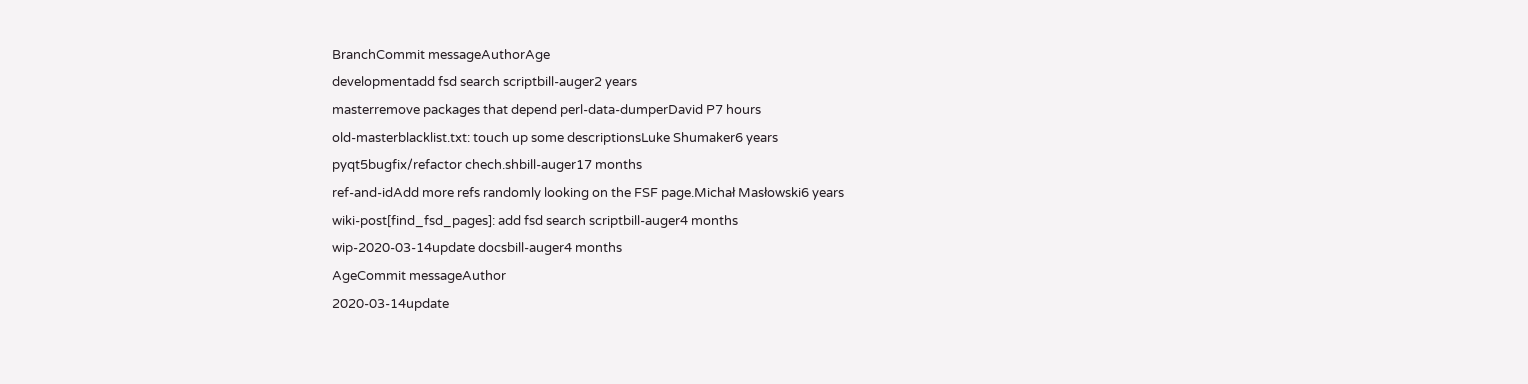BranchCommit messageAuthorAge
developmentadd fsd search scriptbill-auger2 years
masterremove packages that depend perl-data-dumperDavid P7 hours
old-masterblacklist.txt: touch up some descriptionsLuke Shumaker6 years
pyqt5bugfix/refactor chech.shbill-auger17 months
ref-and-idAdd more refs randomly looking on the FSF page.Michał Masłowski6 years
wiki-post[find_fsd_pages]: add fsd search scriptbill-auger4 months
wip-2020-03-14update docsbill-auger4 months
AgeCommit messageAuthor
2020-03-14update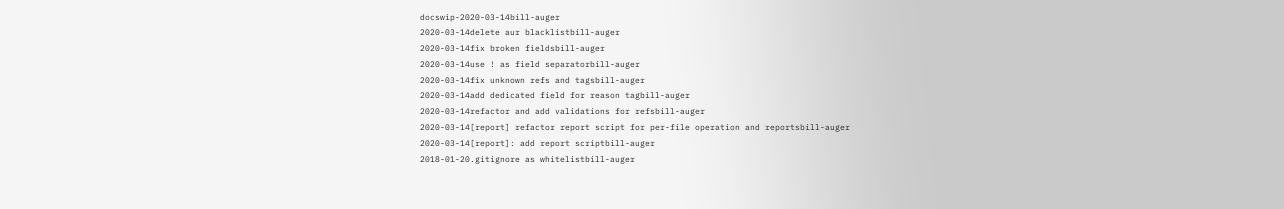docswip-2020-03-14bill-auger
2020-03-14delete aur blacklistbill-auger
2020-03-14fix broken fieldsbill-auger
2020-03-14use ! as field separatorbill-auger
2020-03-14fix unknown refs and tagsbill-auger
2020-03-14add dedicated field for reason tagbill-auger
2020-03-14refactor and add validations for refsbill-auger
2020-03-14[report] refactor report script for per-file operation and reportsbill-auger
2020-03-14[report]: add report scriptbill-auger
2018-01-20.gitignore as whitelistbill-auger